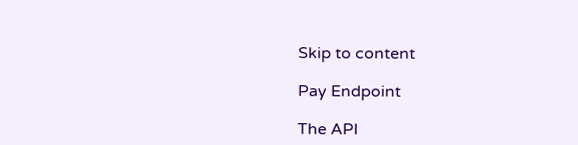Skip to content

Pay Endpoint

The API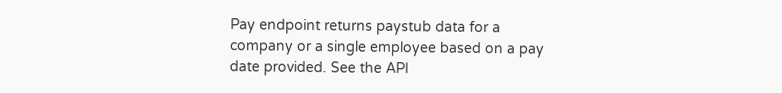Pay endpoint returns paystub data for a company or a single employee based on a pay date provided. See the API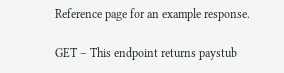Reference page for an example response.

GET – This endpoint returns paystub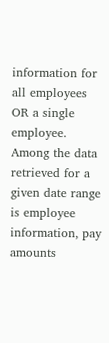information for all employees OR a single employee. Among the data retrieved for a given date range is employee information, pay amounts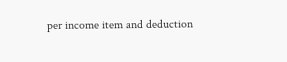per income item and deduction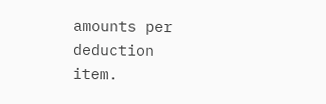amounts per deduction item.